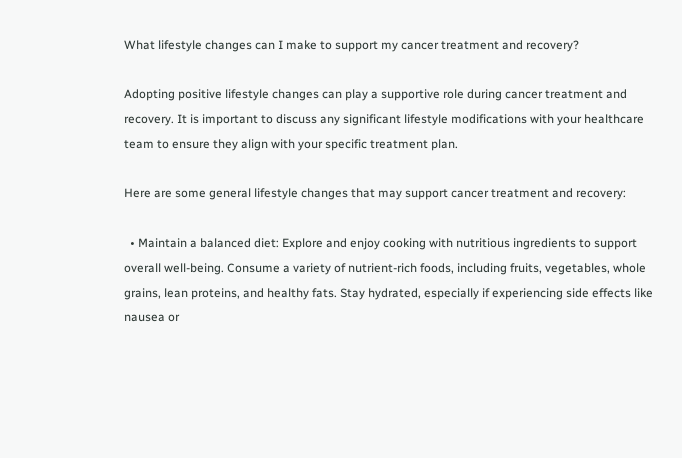What lifestyle changes can I make to support my cancer treatment and recovery?

Adopting positive lifestyle changes can play a supportive role during cancer treatment and recovery. It is important to discuss any significant lifestyle modifications with your healthcare team to ensure they align with your specific treatment plan.

Here are some general lifestyle changes that may support cancer treatment and recovery:

  • Maintain a balanced diet: Explore and enjoy cooking with nutritious ingredients to support overall well-being. Consume a variety of nutrient-rich foods, including fruits, vegetables, whole grains, lean proteins, and healthy fats. Stay hydrated, especially if experiencing side effects like nausea or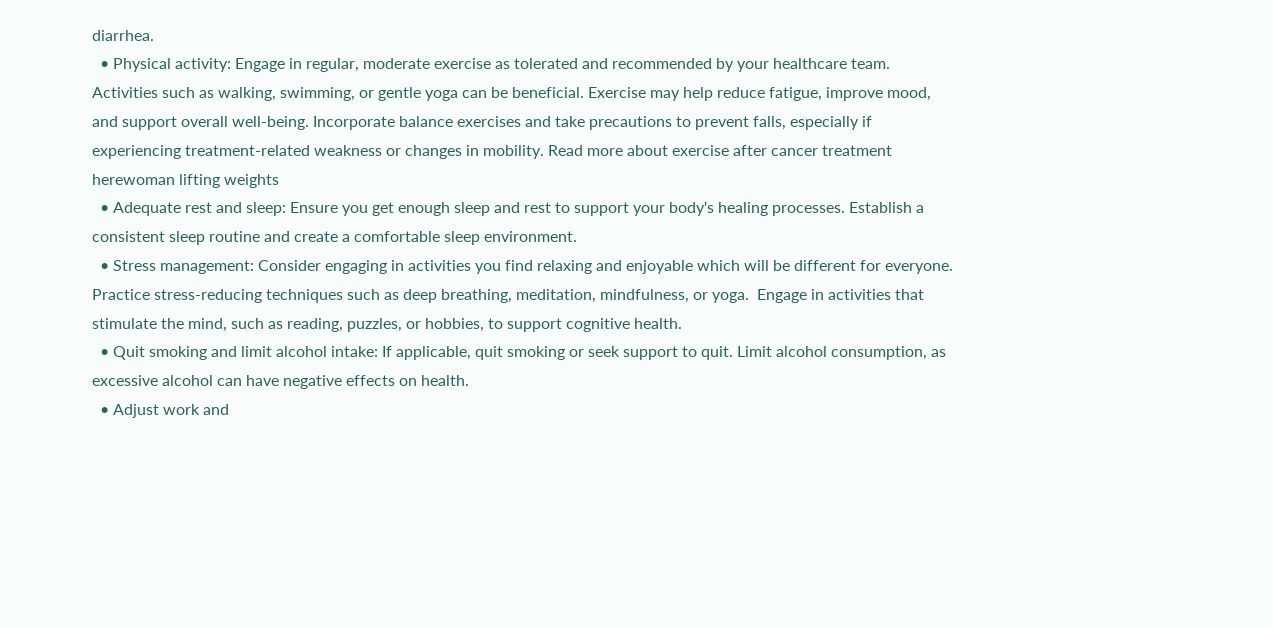diarrhea.
  • Physical activity: Engage in regular, moderate exercise as tolerated and recommended by your healthcare team. Activities such as walking, swimming, or gentle yoga can be beneficial. Exercise may help reduce fatigue, improve mood, and support overall well-being. Incorporate balance exercises and take precautions to prevent falls, especially if experiencing treatment-related weakness or changes in mobility. Read more about exercise after cancer treatment herewoman lifting weights
  • Adequate rest and sleep: Ensure you get enough sleep and rest to support your body's healing processes. Establish a consistent sleep routine and create a comfortable sleep environment.
  • Stress management: Consider engaging in activities you find relaxing and enjoyable which will be different for everyone. Practice stress-reducing techniques such as deep breathing, meditation, mindfulness, or yoga.  Engage in activities that stimulate the mind, such as reading, puzzles, or hobbies, to support cognitive health.
  • Quit smoking and limit alcohol intake: If applicable, quit smoking or seek support to quit. Limit alcohol consumption, as excessive alcohol can have negative effects on health.
  • Adjust work and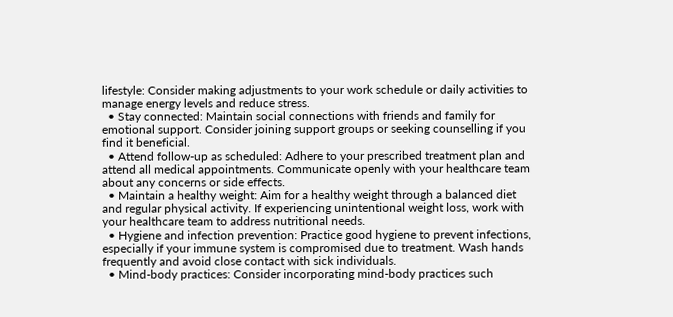lifestyle: Consider making adjustments to your work schedule or daily activities to manage energy levels and reduce stress.
  • Stay connected: Maintain social connections with friends and family for emotional support. Consider joining support groups or seeking counselling if you find it beneficial.
  • Attend follow-up as scheduled: Adhere to your prescribed treatment plan and attend all medical appointments. Communicate openly with your healthcare team about any concerns or side effects.
  • Maintain a healthy weight: Aim for a healthy weight through a balanced diet and regular physical activity. If experiencing unintentional weight loss, work with your healthcare team to address nutritional needs.
  • Hygiene and infection prevention: Practice good hygiene to prevent infections, especially if your immune system is compromised due to treatment. Wash hands frequently and avoid close contact with sick individuals.
  • Mind-body practices: Consider incorporating mind-body practices such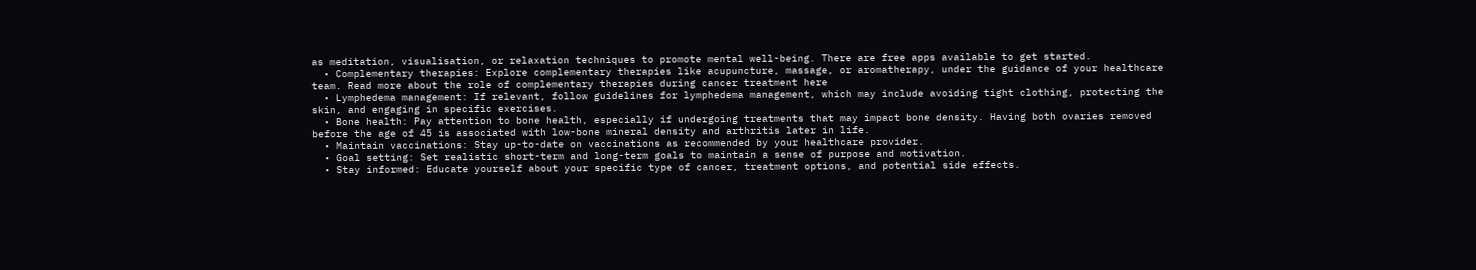as meditation, visualisation, or relaxation techniques to promote mental well-being. There are free apps available to get started.
  • Complementary therapies: Explore complementary therapies like acupuncture, massage, or aromatherapy, under the guidance of your healthcare team. Read more about the role of complementary therapies during cancer treatment here
  • Lymphedema management: If relevant, follow guidelines for lymphedema management, which may include avoiding tight clothing, protecting the skin, and engaging in specific exercises.
  • Bone health: Pay attention to bone health, especially if undergoing treatments that may impact bone density. Having both ovaries removed before the age of 45 is associated with low-bone mineral density and arthritis later in life.
  • Maintain vaccinations: Stay up-to-date on vaccinations as recommended by your healthcare provider.
  • Goal setting: Set realistic short-term and long-term goals to maintain a sense of purpose and motivation.
  • Stay informed: Educate yourself about your specific type of cancer, treatment options, and potential side effects.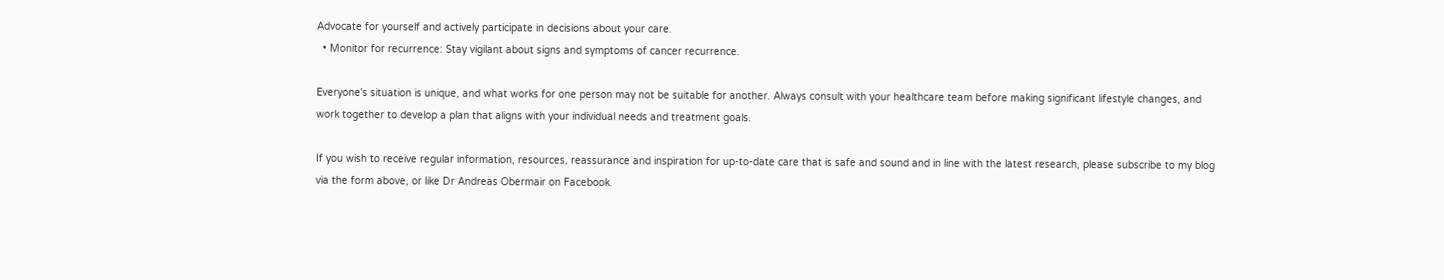Advocate for yourself and actively participate in decisions about your care.
  • Monitor for recurrence: Stay vigilant about signs and symptoms of cancer recurrence.

Everyone's situation is unique, and what works for one person may not be suitable for another. Always consult with your healthcare team before making significant lifestyle changes, and work together to develop a plan that aligns with your individual needs and treatment goals.

If you wish to receive regular information, resources, reassurance and inspiration for up-to-date care that is safe and sound and in line with the latest research, please subscribe to my blog via the form above, or like Dr Andreas Obermair on Facebook.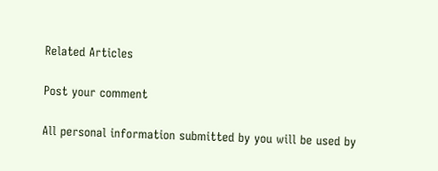Related Articles

Post your comment

All personal information submitted by you will be used by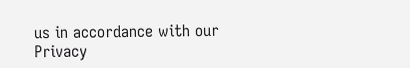us in accordance with our Privacy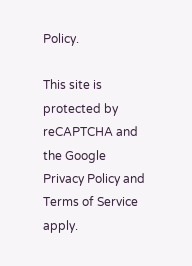Policy.

This site is protected by reCAPTCHA and the Google Privacy Policy and Terms of Service apply.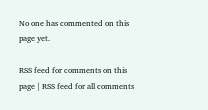No one has commented on this page yet.

RSS feed for comments on this page | RSS feed for all comments